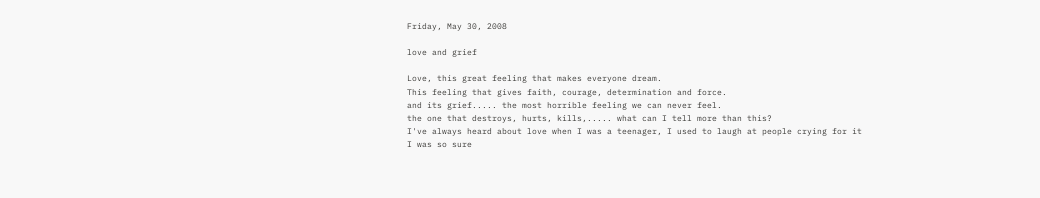Friday, May 30, 2008

love and grief

Love, this great feeling that makes everyone dream.
This feeling that gives faith, courage, determination and force.
and its grief..... the most horrible feeling we can never feel.
the one that destroys, hurts, kills,..... what can I tell more than this?
I've always heard about love when I was a teenager, I used to laugh at people crying for it
I was so sure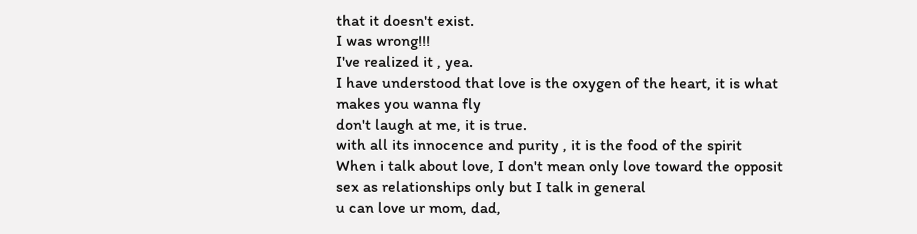that it doesn't exist.
I was wrong!!!
I've realized it , yea.
I have understood that love is the oxygen of the heart, it is what makes you wanna fly
don't laugh at me, it is true.
with all its innocence and purity , it is the food of the spirit
When i talk about love, I don't mean only love toward the opposit sex as relationships only but I talk in general
u can love ur mom, dad,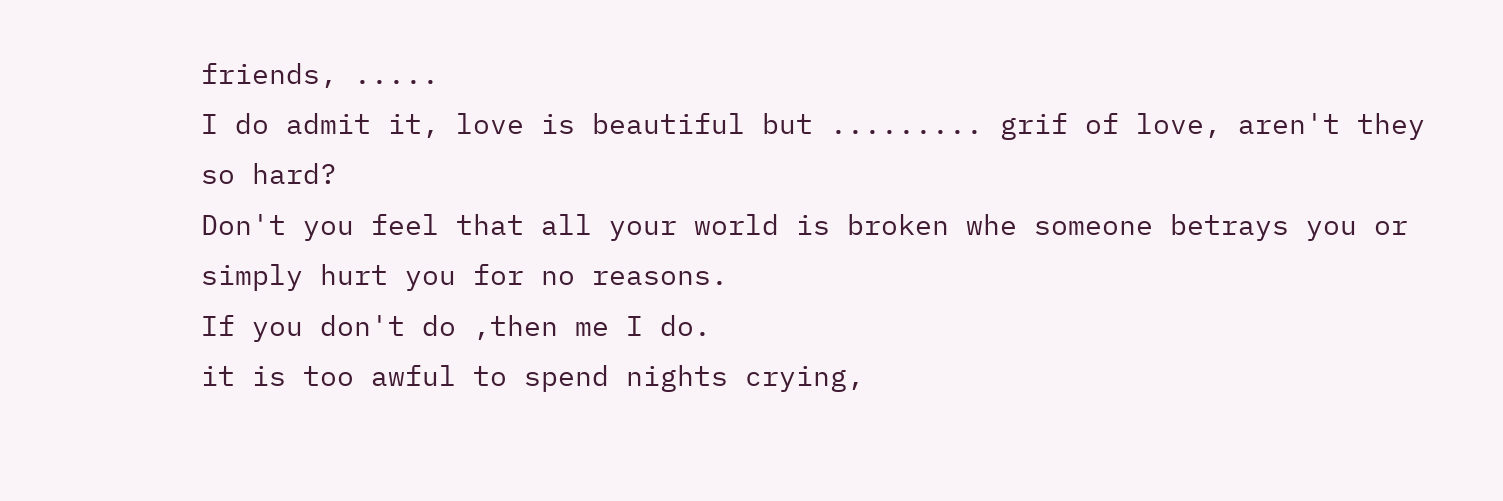friends, .....
I do admit it, love is beautiful but ......... grif of love, aren't they so hard?
Don't you feel that all your world is broken whe someone betrays you or simply hurt you for no reasons.
If you don't do ,then me I do.
it is too awful to spend nights crying,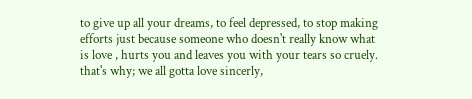to give up all your dreams, to feel depressed, to stop making efforts just because someone who doesn't really know what is love , hurts you and leaves you with your tears so cruely.
that's why; we all gotta love sincerly,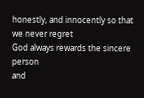honestly, and innocently so that we never regret
God always rewards the sincere person
and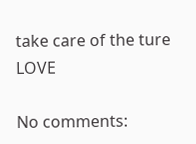take care of the ture LOVE

No comments: